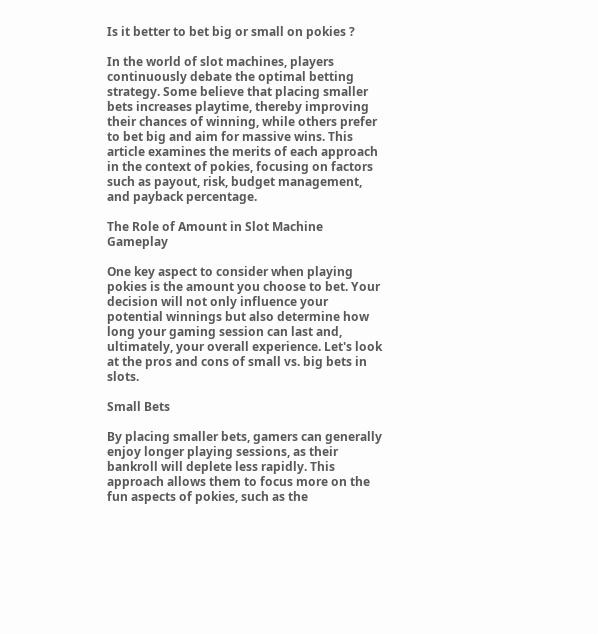Is it better to bet big or small on pokies ?

In the world of slot machines, players continuously debate the optimal betting strategy. Some believe that placing smaller bets increases playtime, thereby improving their chances of winning, while others prefer to bet big and aim for massive wins. This article examines the merits of each approach in the context of pokies, focusing on factors such as payout, risk, budget management, and payback percentage.

The Role of Amount in Slot Machine Gameplay

One key aspect to consider when playing pokies is the amount you choose to bet. Your decision will not only influence your potential winnings but also determine how long your gaming session can last and, ultimately, your overall experience. Let's look at the pros and cons of small vs. big bets in slots.

Small Bets

By placing smaller bets, gamers can generally enjoy longer playing sessions, as their bankroll will deplete less rapidly. This approach allows them to focus more on the fun aspects of pokies, such as the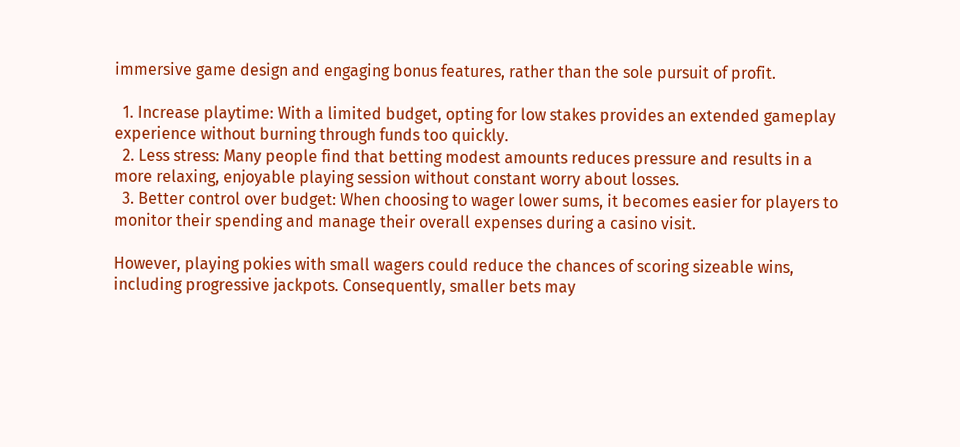immersive game design and engaging bonus features, rather than the sole pursuit of profit.

  1. Increase playtime: With a limited budget, opting for low stakes provides an extended gameplay experience without burning through funds too quickly.
  2. Less stress: Many people find that betting modest amounts reduces pressure and results in a more relaxing, enjoyable playing session without constant worry about losses.
  3. Better control over budget: When choosing to wager lower sums, it becomes easier for players to monitor their spending and manage their overall expenses during a casino visit.

However, playing pokies with small wagers could reduce the chances of scoring sizeable wins, including progressive jackpots. Consequently, smaller bets may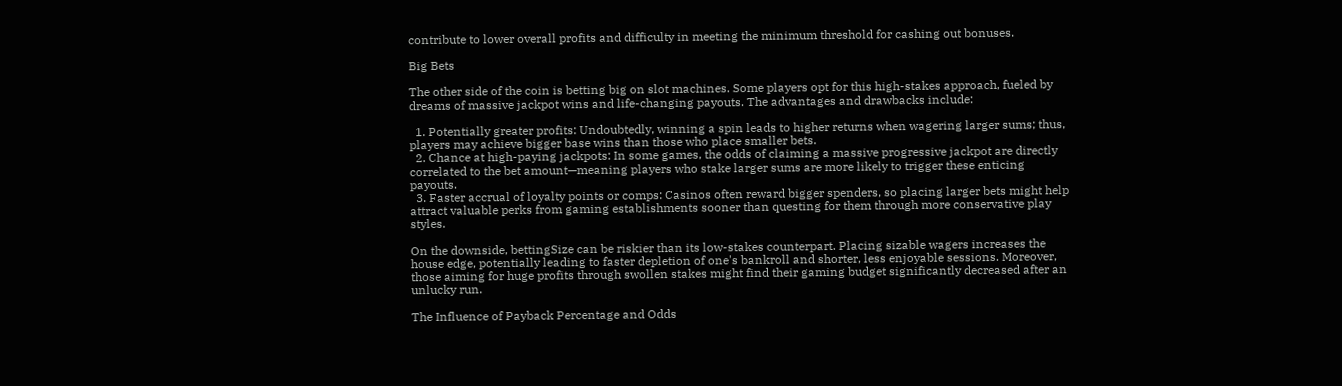contribute to lower overall profits and difficulty in meeting the minimum threshold for cashing out bonuses.

Big Bets

The other side of the coin is betting big on slot machines. Some players opt for this high-stakes approach, fueled by dreams of massive jackpot wins and life-changing payouts. The advantages and drawbacks include:

  1. Potentially greater profits: Undoubtedly, winning a spin leads to higher returns when wagering larger sums; thus, players may achieve bigger base wins than those who place smaller bets.
  2. Chance at high-paying jackpots: In some games, the odds of claiming a massive progressive jackpot are directly correlated to the bet amount—meaning players who stake larger sums are more likely to trigger these enticing payouts.
  3. Faster accrual of loyalty points or comps: Casinos often reward bigger spenders, so placing larger bets might help attract valuable perks from gaming establishments sooner than questing for them through more conservative play styles.

On the downside, bettingSize can be riskier than its low-stakes counterpart. Placing sizable wagers increases the house edge, potentially leading to faster depletion of one's bankroll and shorter, less enjoyable sessions. Moreover, those aiming for huge profits through swollen stakes might find their gaming budget significantly decreased after an unlucky run.

The Influence of Payback Percentage and Odds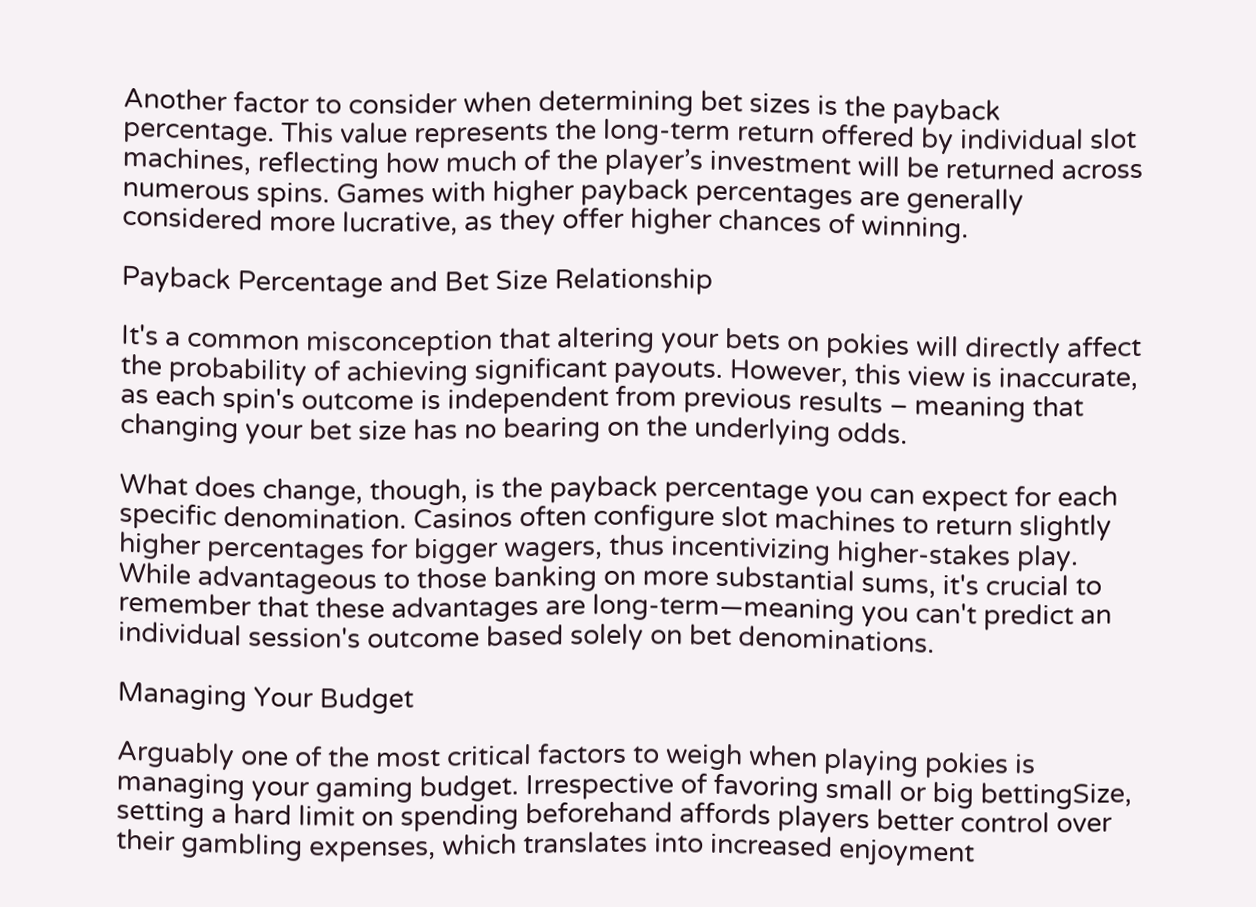Another factor to consider when determining bet sizes is the payback percentage. This value represents the long-term return offered by individual slot machines, reflecting how much of the player’s investment will be returned across numerous spins. Games with higher payback percentages are generally considered more lucrative, as they offer higher chances of winning.

Payback Percentage and Bet Size Relationship

It's a common misconception that altering your bets on pokies will directly affect the probability of achieving significant payouts. However, this view is inaccurate, as each spin's outcome is independent from previous results – meaning that changing your bet size has no bearing on the underlying odds.

What does change, though, is the payback percentage you can expect for each specific denomination. Casinos often configure slot machines to return slightly higher percentages for bigger wagers, thus incentivizing higher-stakes play. While advantageous to those banking on more substantial sums, it's crucial to remember that these advantages are long-term—meaning you can't predict an individual session's outcome based solely on bet denominations.

Managing Your Budget

Arguably one of the most critical factors to weigh when playing pokies is managing your gaming budget. Irrespective of favoring small or big bettingSize, setting a hard limit on spending beforehand affords players better control over their gambling expenses, which translates into increased enjoyment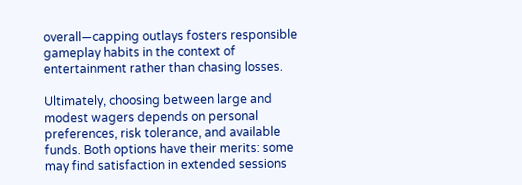overall—capping outlays fosters responsible gameplay habits in the context of entertainment rather than chasing losses.

Ultimately, choosing between large and modest wagers depends on personal preferences, risk tolerance, and available funds. Both options have their merits: some may find satisfaction in extended sessions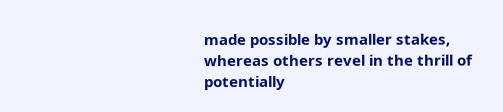made possible by smaller stakes, whereas others revel in the thrill of potentially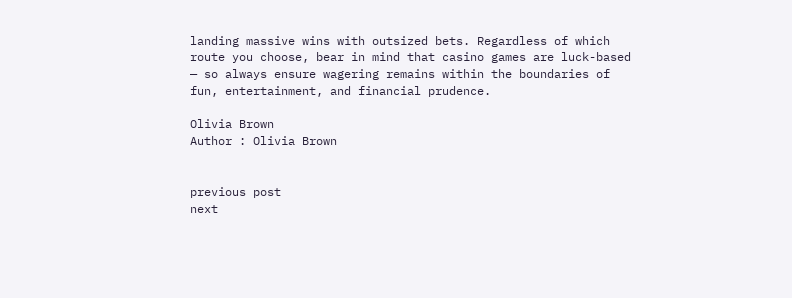landing massive wins with outsized bets. Regardless of which route you choose, bear in mind that casino games are luck-based — so always ensure wagering remains within the boundaries of fun, entertainment, and financial prudence.

Olivia Brown
Author : Olivia Brown


previous post
next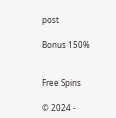post

Bonus 150%


Free Spins

© 2024 -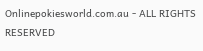Onlinepokiesworld.com.au - ALL RIGHTS RESERVED